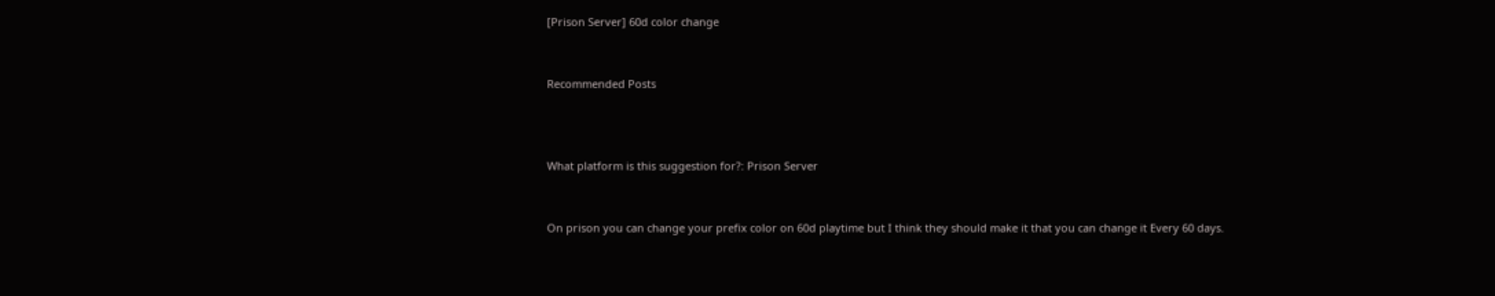[Prison Server] 60d color change


Recommended Posts



What platform is this suggestion for?: Prison Server


On prison you can change your prefix color on 60d playtime but I think they should make it that you can change it Every 60 days.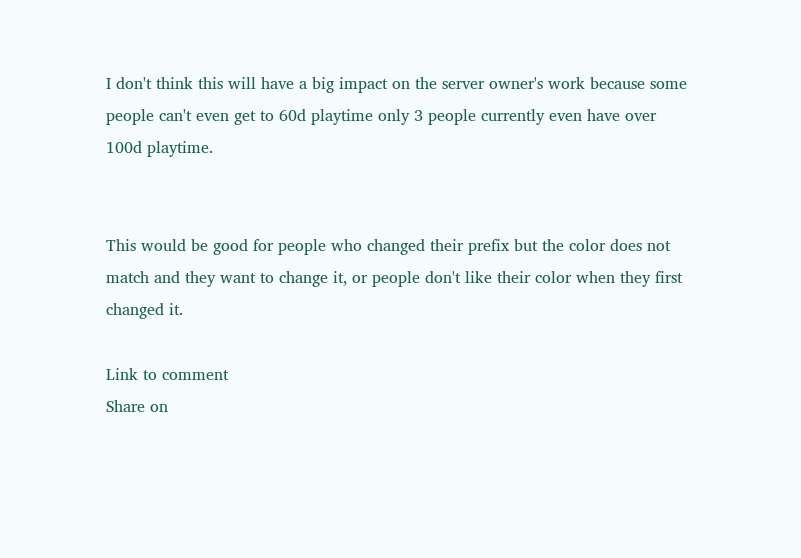I don't think this will have a big impact on the server owner's work because some people can't even get to 60d playtime only 3 people currently even have over 100d playtime.


This would be good for people who changed their prefix but the color does not match and they want to change it, or people don't like their color when they first changed it.

Link to comment
Share on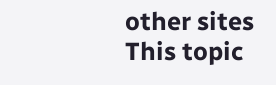other sites
This topic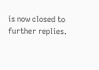is now closed to further replies.